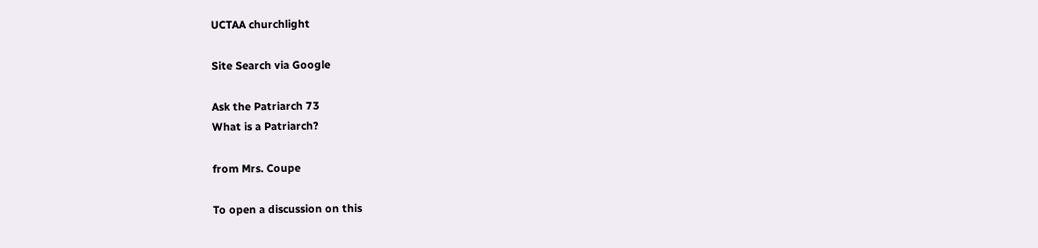UCTAA churchlight

Site Search via Google

Ask the Patriarch 73
What is a Patriarch?

from Mrs. Coupe

To open a discussion on this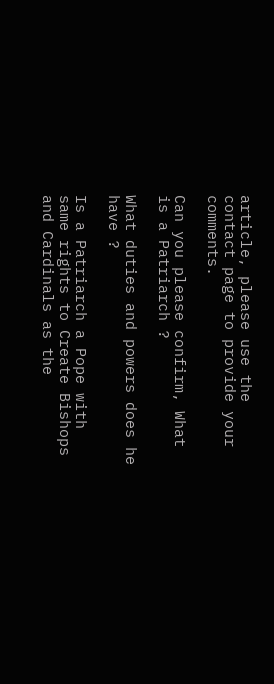article, please use the contact page to provide your comments.

Can you please confirm, What is a Patriarch ?

What duties and powers does he have ?

Is a Patriarch a Pope with same rights to Create Bishops and Cardinals as the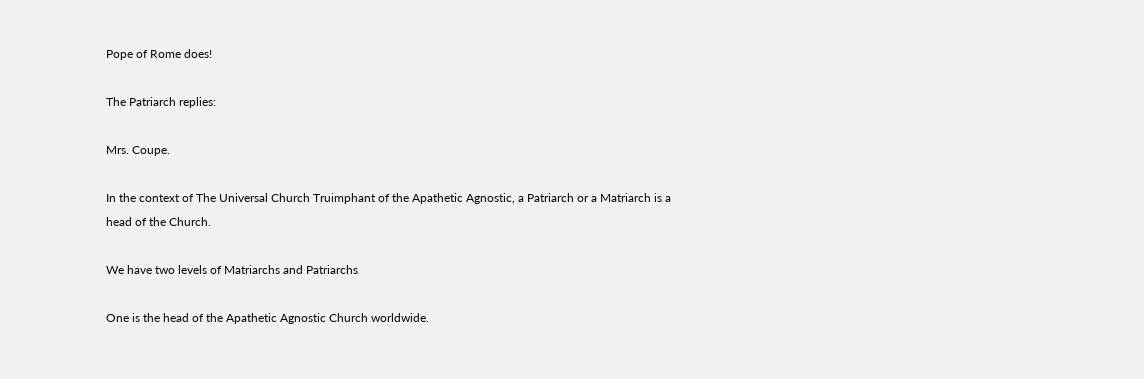Pope of Rome does!

The Patriarch replies:

Mrs. Coupe.

In the context of The Universal Church Truimphant of the Apathetic Agnostic, a Patriarch or a Matriarch is a head of the Church.

We have two levels of Matriarchs and Patriarchs

One is the head of the Apathetic Agnostic Church worldwide.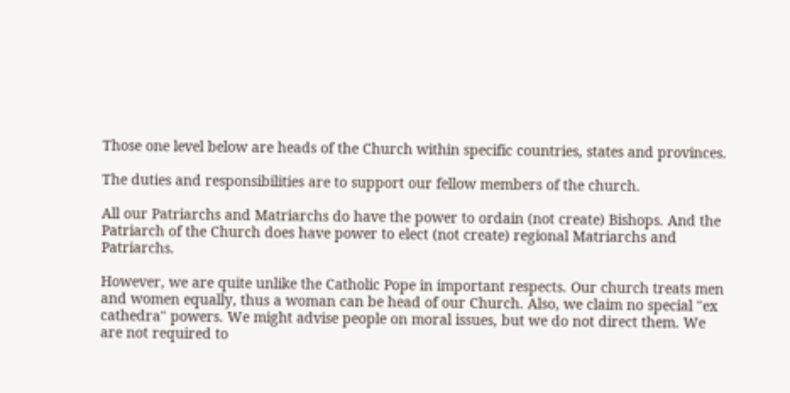Those one level below are heads of the Church within specific countries, states and provinces.

The duties and responsibilities are to support our fellow members of the church.

All our Patriarchs and Matriarchs do have the power to ordain (not create) Bishops. And the Patriarch of the Church does have power to elect (not create) regional Matriarchs and Patriarchs.

However, we are quite unlike the Catholic Pope in important respects. Our church treats men and women equally, thus a woman can be head of our Church. Also, we claim no special "ex cathedra" powers. We might advise people on moral issues, but we do not direct them. We are not required to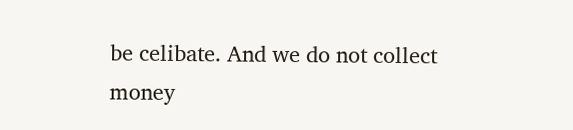be celibate. And we do not collect money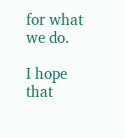for what we do.

I hope that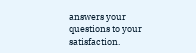answers your questions to your satisfaction.